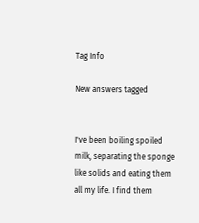Tag Info

New answers tagged


I've been boiling spoiled milk, separating the sponge like solids and eating them all my life. I find them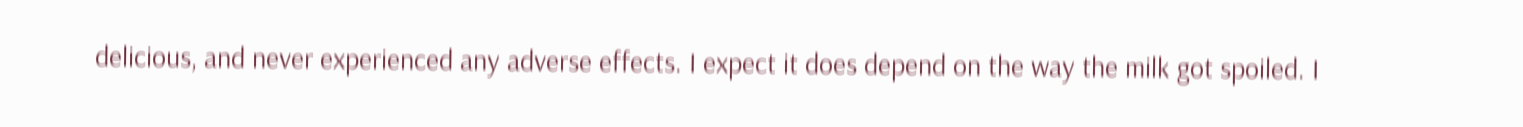delicious, and never experienced any adverse effects. I expect it does depend on the way the milk got spoiled. I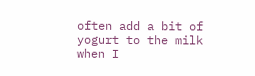often add a bit of yogurt to the milk when I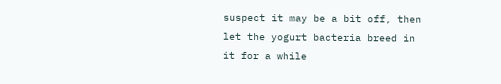suspect it may be a bit off, then let the yogurt bacteria breed in it for a while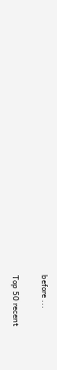before ...

Top 50 recent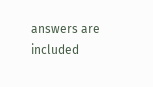answers are included